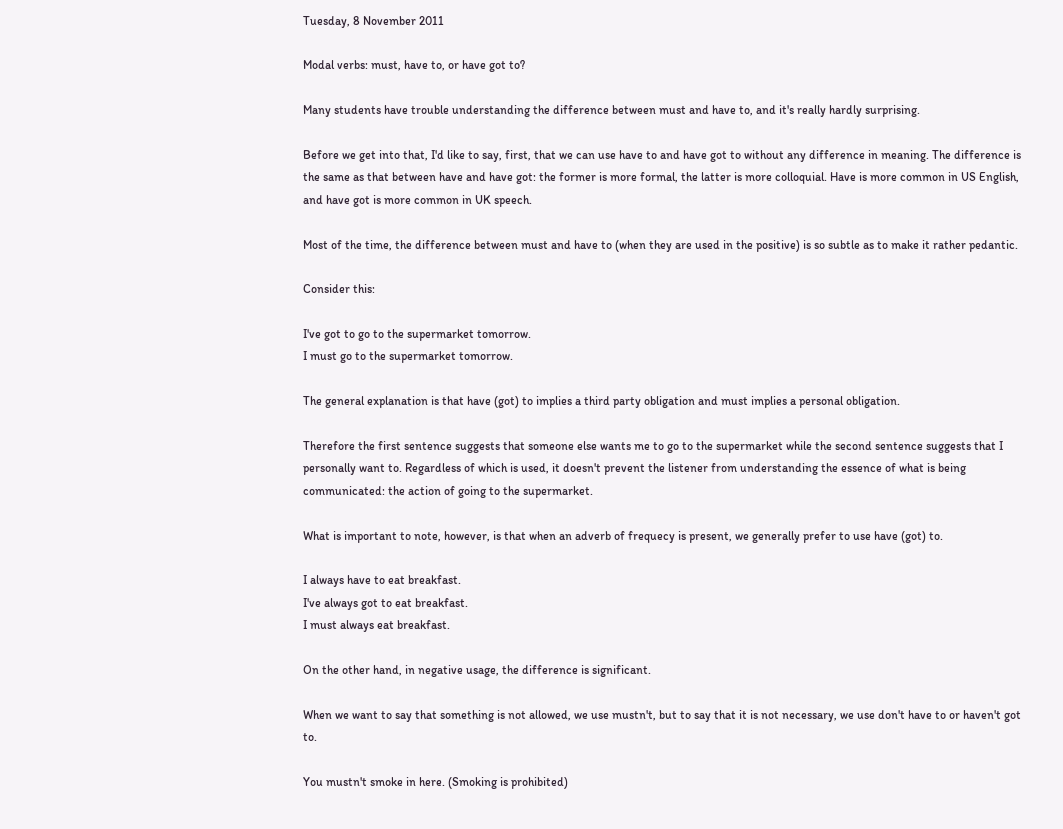Tuesday, 8 November 2011

Modal verbs: must, have to, or have got to?

Many students have trouble understanding the difference between must and have to, and it's really hardly surprising.

Before we get into that, I'd like to say, first, that we can use have to and have got to without any difference in meaning. The difference is the same as that between have and have got: the former is more formal, the latter is more colloquial. Have is more common in US English, and have got is more common in UK speech.

Most of the time, the difference between must and have to (when they are used in the positive) is so subtle as to make it rather pedantic.

Consider this:

I've got to go to the supermarket tomorrow.
I must go to the supermarket tomorrow.

The general explanation is that have (got) to implies a third party obligation and must implies a personal obligation.

Therefore the first sentence suggests that someone else wants me to go to the supermarket while the second sentence suggests that I personally want to. Regardless of which is used, it doesn't prevent the listener from understanding the essence of what is being communicated: the action of going to the supermarket.

What is important to note, however, is that when an adverb of frequecy is present, we generally prefer to use have (got) to.

I always have to eat breakfast.
I've always got to eat breakfast.
I must always eat breakfast.

On the other hand, in negative usage, the difference is significant.

When we want to say that something is not allowed, we use mustn't, but to say that it is not necessary, we use don't have to or haven't got to.

You mustn't smoke in here. (Smoking is prohibited)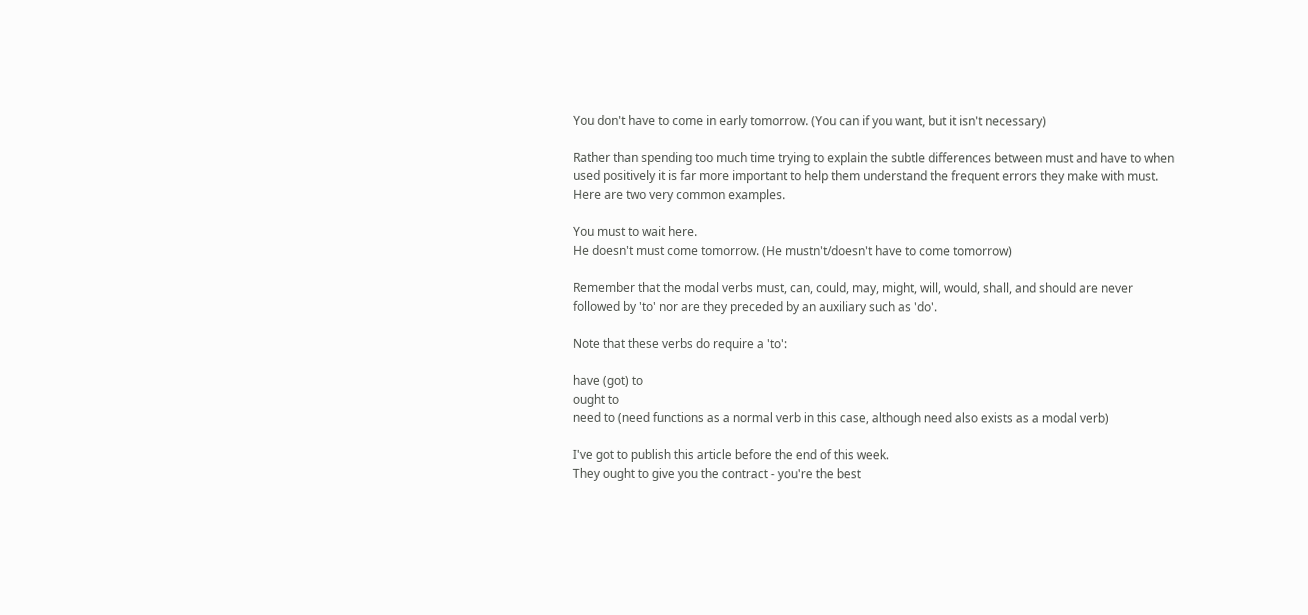You don't have to come in early tomorrow. (You can if you want, but it isn't necessary)

Rather than spending too much time trying to explain the subtle differences between must and have to when used positively it is far more important to help them understand the frequent errors they make with must. Here are two very common examples.

You must to wait here.
He doesn't must come tomorrow. (He mustn't/doesn't have to come tomorrow)

Remember that the modal verbs must, can, could, may, might, will, would, shall, and should are never followed by 'to' nor are they preceded by an auxiliary such as 'do'.

Note that these verbs do require a 'to':

have (got) to
ought to
need to (need functions as a normal verb in this case, although need also exists as a modal verb)

I've got to publish this article before the end of this week.
They ought to give you the contract - you're the best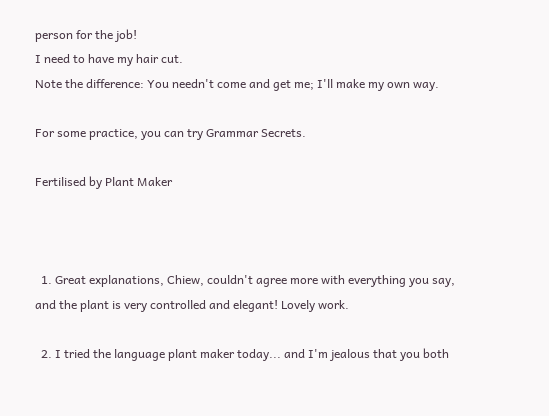person for the job!
I need to have my hair cut.
Note the difference: You needn't come and get me; I'll make my own way.

For some practice, you can try Grammar Secrets.

Fertilised by Plant Maker



  1. Great explanations, Chiew, couldn't agree more with everything you say, and the plant is very controlled and elegant! Lovely work.

  2. I tried the language plant maker today... and I'm jealous that you both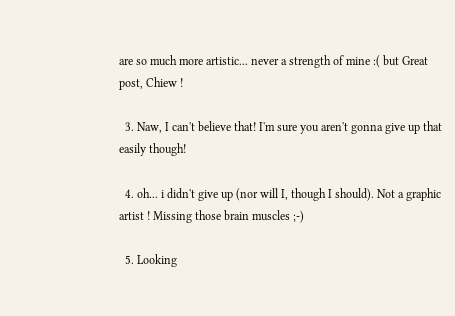are so much more artistic... never a strength of mine :( but Great post, Chiew !

  3. Naw, I can't believe that! I'm sure you aren't gonna give up that easily though!

  4. oh... i didn't give up (nor will I, though I should). Not a graphic artist ! Missing those brain muscles ;-)

  5. Looking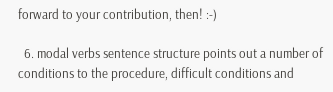forward to your contribution, then! :-)

  6. modal verbs sentence structure points out a number of conditions to the procedure, difficult conditions and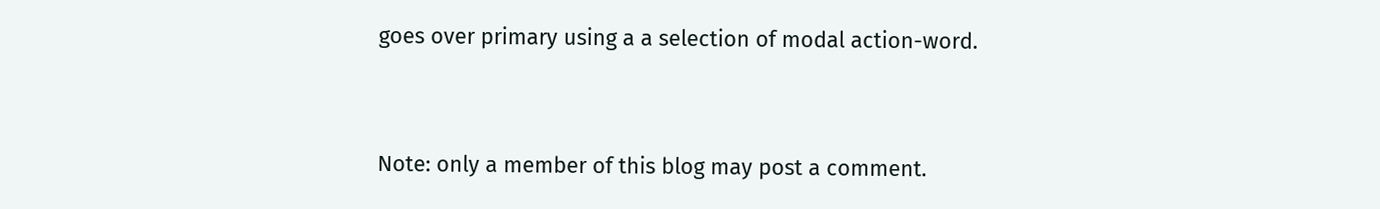goes over primary using a a selection of modal action-word.


Note: only a member of this blog may post a comment.